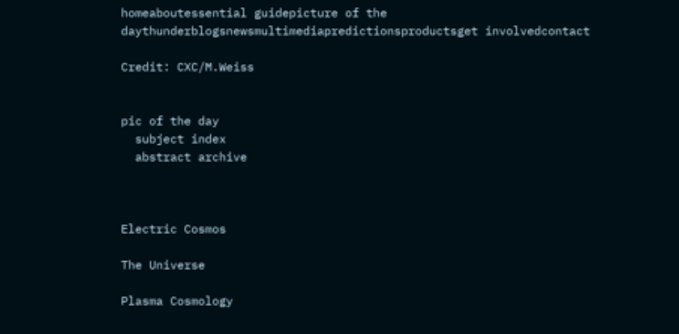homeaboutessential guidepicture of the daythunderblogsnewsmultimediapredictionsproductsget involvedcontact

Credit: CXC/M.Weiss


pic of the day
  subject index
  abstract archive



Electric Cosmos

The Universe

Plasma Cosmology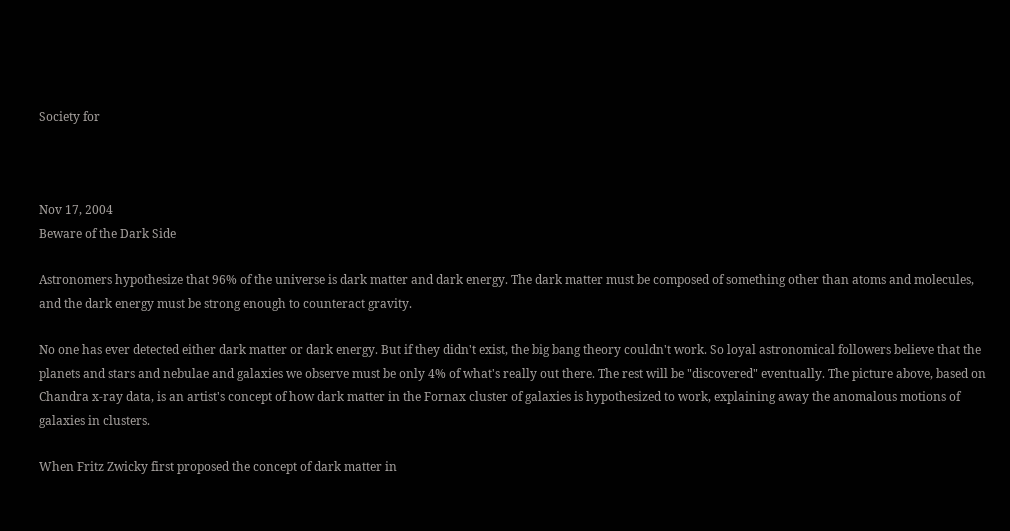Society for



Nov 17, 2004
Beware of the Dark Side

Astronomers hypothesize that 96% of the universe is dark matter and dark energy. The dark matter must be composed of something other than atoms and molecules, and the dark energy must be strong enough to counteract gravity.

No one has ever detected either dark matter or dark energy. But if they didn't exist, the big bang theory couldn't work. So loyal astronomical followers believe that the planets and stars and nebulae and galaxies we observe must be only 4% of what's really out there. The rest will be "discovered" eventually. The picture above, based on Chandra x-ray data, is an artist's concept of how dark matter in the Fornax cluster of galaxies is hypothesized to work, explaining away the anomalous motions of galaxies in clusters.

When Fritz Zwicky first proposed the concept of dark matter in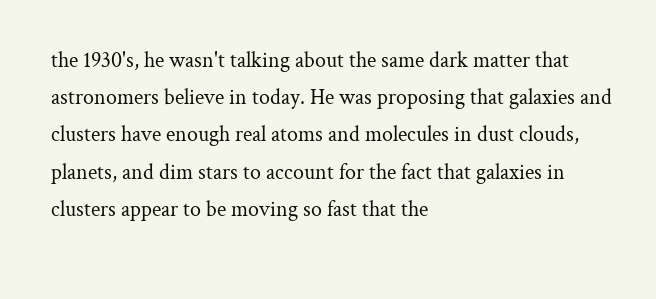the 1930's, he wasn't talking about the same dark matter that astronomers believe in today. He was proposing that galaxies and clusters have enough real atoms and molecules in dust clouds, planets, and dim stars to account for the fact that galaxies in clusters appear to be moving so fast that the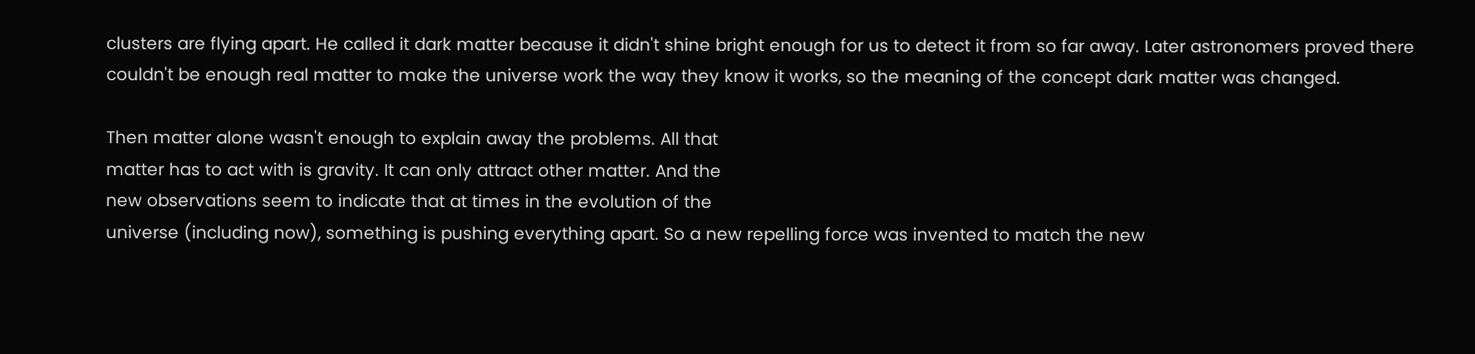clusters are flying apart. He called it dark matter because it didn't shine bright enough for us to detect it from so far away. Later astronomers proved there couldn't be enough real matter to make the universe work the way they know it works, so the meaning of the concept dark matter was changed.

Then matter alone wasn't enough to explain away the problems. All that
matter has to act with is gravity. It can only attract other matter. And the
new observations seem to indicate that at times in the evolution of the
universe (including now), something is pushing everything apart. So a new repelling force was invented to match the new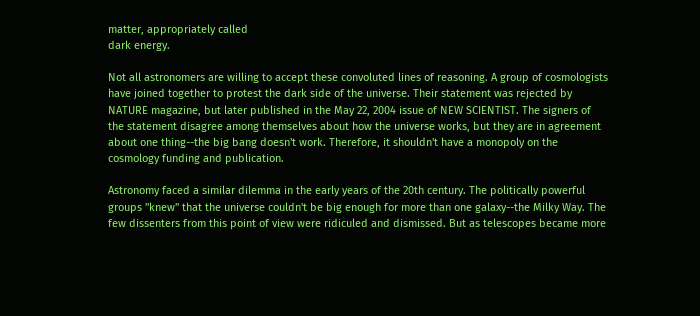matter, appropriately called
dark energy.

Not all astronomers are willing to accept these convoluted lines of reasoning. A group of cosmologists have joined together to protest the dark side of the universe. Their statement was rejected by NATURE magazine, but later published in the May 22, 2004 issue of NEW SCIENTIST. The signers of the statement disagree among themselves about how the universe works, but they are in agreement about one thing--the big bang doesn't work. Therefore, it shouldn't have a monopoly on the cosmology funding and publication.

Astronomy faced a similar dilemma in the early years of the 20th century. The politically powerful groups "knew" that the universe couldn't be big enough for more than one galaxy--the Milky Way. The few dissenters from this point of view were ridiculed and dismissed. But as telescopes became more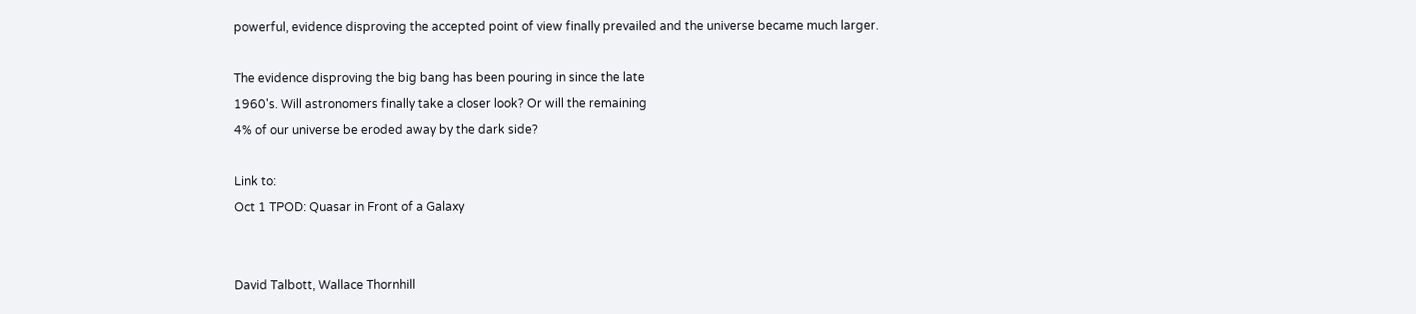powerful, evidence disproving the accepted point of view finally prevailed and the universe became much larger.

The evidence disproving the big bang has been pouring in since the late
1960's. Will astronomers finally take a closer look? Or will the remaining
4% of our universe be eroded away by the dark side?

Link to:
Oct 1 TPOD: Quasar in Front of a Galaxy


David Talbott, Wallace Thornhill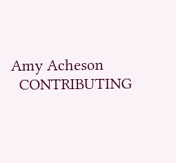Amy Acheson
  CONTRIBUTING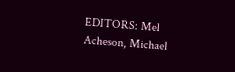EDITORS: Mel Acheson, Michael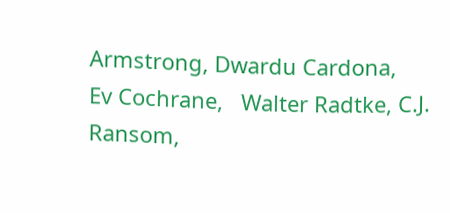Armstrong, Dwardu Cardona,
Ev Cochrane,   Walter Radtke, C.J. Ransom,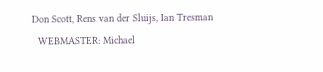Don Scott, Rens van der Sluijs, Ian Tresman
  WEBMASTER: Michael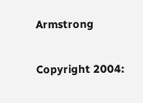Armstrong

Copyright 2004: